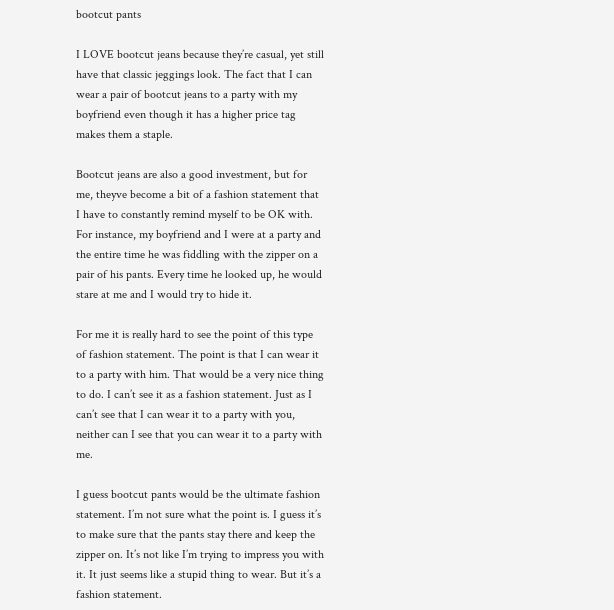bootcut pants

I LOVE bootcut jeans because they’re casual, yet still have that classic jeggings look. The fact that I can wear a pair of bootcut jeans to a party with my boyfriend even though it has a higher price tag makes them a staple.

Bootcut jeans are also a good investment, but for me, theyve become a bit of a fashion statement that I have to constantly remind myself to be OK with. For instance, my boyfriend and I were at a party and the entire time he was fiddling with the zipper on a pair of his pants. Every time he looked up, he would stare at me and I would try to hide it.

For me it is really hard to see the point of this type of fashion statement. The point is that I can wear it to a party with him. That would be a very nice thing to do. I can’t see it as a fashion statement. Just as I can’t see that I can wear it to a party with you, neither can I see that you can wear it to a party with me.

I guess bootcut pants would be the ultimate fashion statement. I’m not sure what the point is. I guess it’s to make sure that the pants stay there and keep the zipper on. It’s not like I’m trying to impress you with it. It just seems like a stupid thing to wear. But it’s a fashion statement.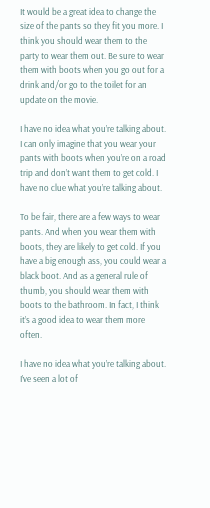It would be a great idea to change the size of the pants so they fit you more. I think you should wear them to the party to wear them out. Be sure to wear them with boots when you go out for a drink and/or go to the toilet for an update on the movie.

I have no idea what you’re talking about. I can only imagine that you wear your pants with boots when you’re on a road trip and don’t want them to get cold. I have no clue what you’re talking about.

To be fair, there are a few ways to wear pants. And when you wear them with boots, they are likely to get cold. If you have a big enough ass, you could wear a black boot. And as a general rule of thumb, you should wear them with boots to the bathroom. In fact, I think it’s a good idea to wear them more often.

I have no idea what you’re talking about. I’ve seen a lot of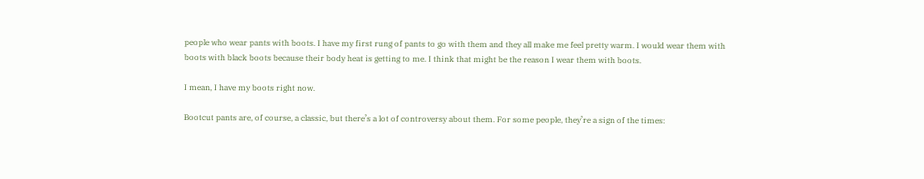people who wear pants with boots. I have my first rung of pants to go with them and they all make me feel pretty warm. I would wear them with boots with black boots because their body heat is getting to me. I think that might be the reason I wear them with boots.

I mean, I have my boots right now.

Bootcut pants are, of course, a classic, but there’s a lot of controversy about them. For some people, they’re a sign of the times: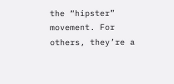the “hipster” movement. For others, they’re a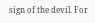sign of the devil. For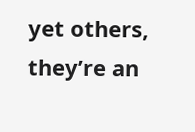yet others, they’re an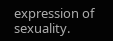expression of sexuality.